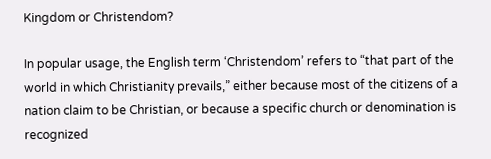Kingdom or Christendom?

In popular usage, the English term ‘Christendom’ refers to “that part of the world in which Christianity prevails,” either because most of the citizens of a nation claim to be Christian, or because a specific church or denomination is recognized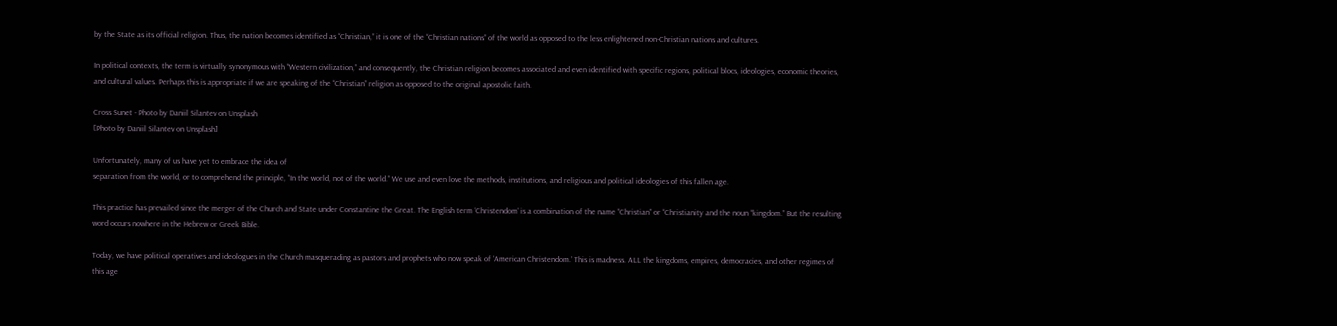by the State as its official religion. Thus, the nation becomes identified as “Christian,” it is one of the “Christian nations” of the world as opposed to the less enlightened non-Christian nations and cultures.

In political contexts, the term is virtually synonymous with “Western civilization,” and consequently, the Christian religion becomes associated and even identified with specific regions, political blocs, ideologies, economic theories, and cultural values. Perhaps this is appropriate if we are speaking of the “Christian” religion as opposed to the original apostolic faith.

Cross Sunet - Photo by Daniil Silantev on Unsplash
[Photo by Daniil Silantev on Unsplash]

Unfortunately, many of us have yet to embrace the idea of
separation from the world, or to comprehend the principle, “In the world, not of the world.” We use and even love the methods, institutions, and religious and political ideologies of this fallen age.

This practice has prevailed since the merger of the Church and State under Constantine the Great. The English term ‘Christendom’ is a combination of the name “Christian” or “Christianity and the noun “kingdom.” But the resulting word occurs nowhere in the Hebrew or Greek Bible.

Today, we have political operatives and ideologues in the Church masquerading as pastors and prophets who now speak of ‘American Christendom.’ This is madness. ALL the kingdoms, empires, democracies, and other regimes of this age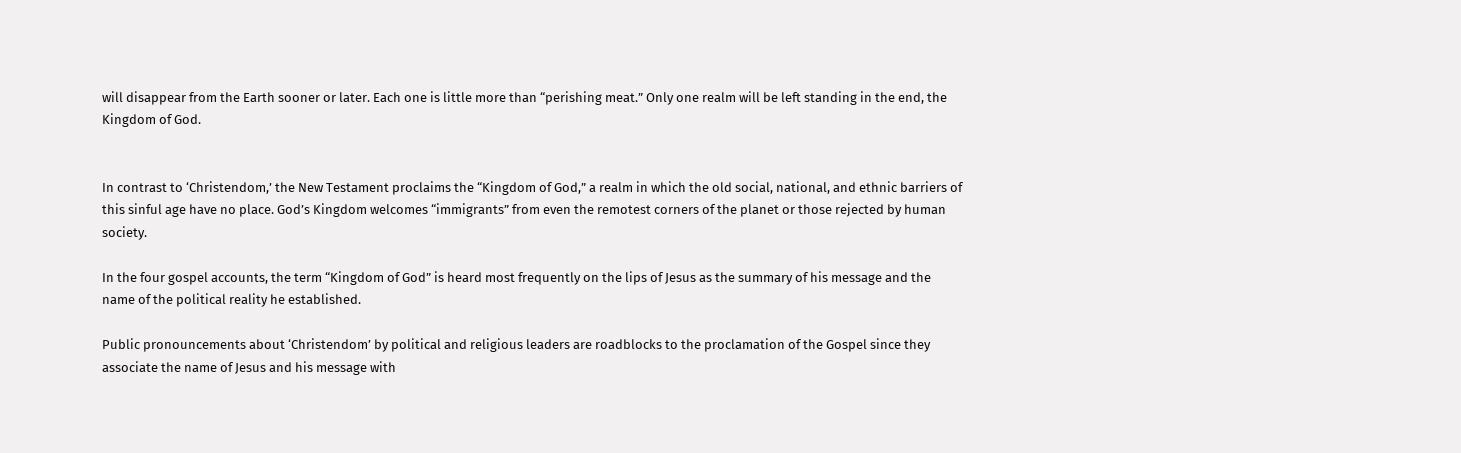will disappear from the Earth sooner or later. Each one is little more than “perishing meat.” Only one realm will be left standing in the end, the Kingdom of God.


In contrast to ‘Christendom,’ the New Testament proclaims the “Kingdom of God,” a realm in which the old social, national, and ethnic barriers of this sinful age have no place. God’s Kingdom welcomes “immigrants” from even the remotest corners of the planet or those rejected by human society.

In the four gospel accounts, the term “Kingdom of God” is heard most frequently on the lips of Jesus as the summary of his message and the name of the political reality he established.

Public pronouncements about ‘Christendom’ by political and religious leaders are roadblocks to the proclamation of the Gospel since they associate the name of Jesus and his message with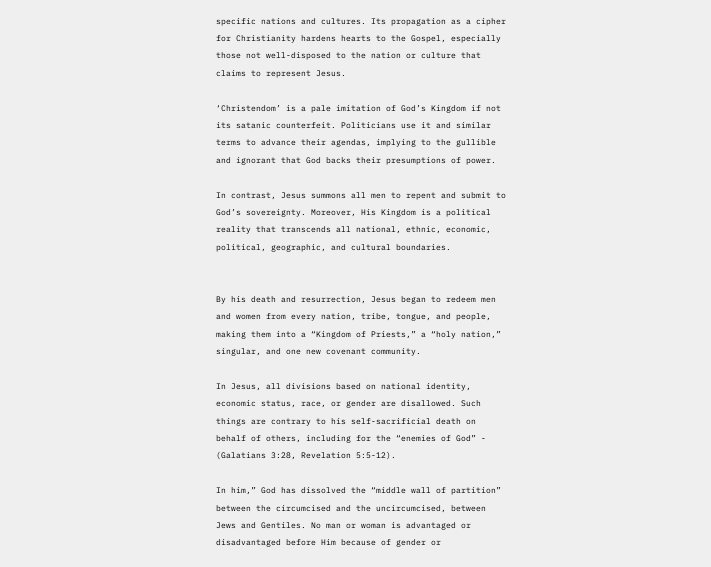specific nations and cultures. Its propagation as a cipher for Christianity hardens hearts to the Gospel, especially those not well-disposed to the nation or culture that claims to represent Jesus.

‘Christendom’ is a pale imitation of God’s Kingdom if not its satanic counterfeit. Politicians use it and similar terms to advance their agendas, implying to the gullible and ignorant that God backs their presumptions of power.

In contrast, Jesus summons all men to repent and submit to God’s sovereignty. Moreover, His Kingdom is a political reality that transcends all national, ethnic, economic, political, geographic, and cultural boundaries.


By his death and resurrection, Jesus began to redeem men and women from every nation, tribe, tongue, and people, making them into a “Kingdom of Priests,” a “holy nation,” singular, and one new covenant community.

In Jesus, all divisions based on national identity, economic status, race, or gender are disallowed. Such things are contrary to his self-sacrificial death on behalf of others, including for the “enemies of God” - (Galatians 3:28, Revelation 5:5-12).

In him,” God has dissolved the “middle wall of partition” between the circumcised and the uncircumcised, between Jews and Gentiles. No man or woman is advantaged or disadvantaged before Him because of gender or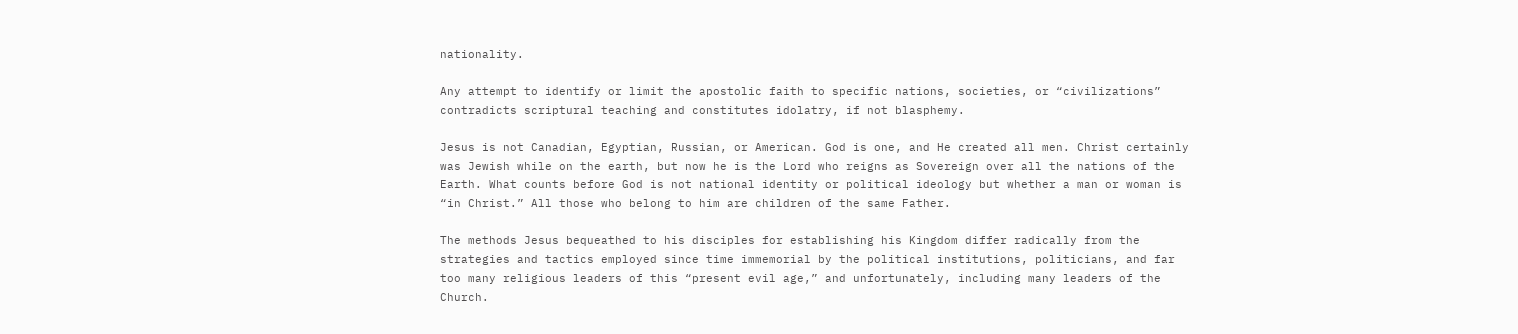nationality.

Any attempt to identify or limit the apostolic faith to specific nations, societies, or “civilizations” contradicts scriptural teaching and constitutes idolatry, if not blasphemy.

Jesus is not Canadian, Egyptian, Russian, or American. God is one, and He created all men. Christ certainly was Jewish while on the earth, but now he is the Lord who reigns as Sovereign over all the nations of the Earth. What counts before God is not national identity or political ideology but whether a man or woman is “in Christ.” All those who belong to him are children of the same Father.

The methods Jesus bequeathed to his disciples for establishing his Kingdom differ radically from the strategies and tactics employed since time immemorial by the political institutions, politicians, and far too many religious leaders of this “present evil age,” and unfortunately, including many leaders of the Church.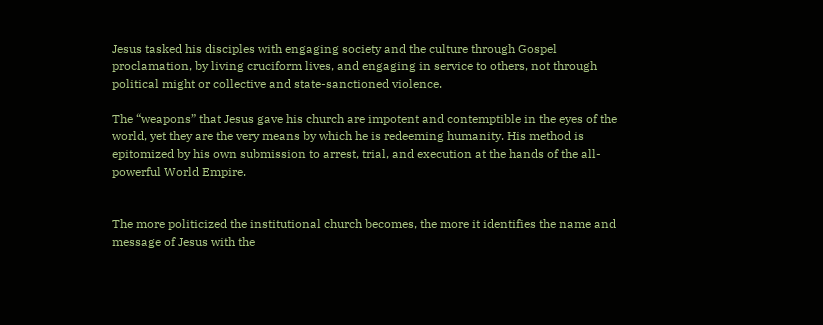Jesus tasked his disciples with engaging society and the culture through Gospel proclamation, by living cruciform lives, and engaging in service to others, not through political might or collective and state-sanctioned violence.

The “weapons” that Jesus gave his church are impotent and contemptible in the eyes of the world, yet they are the very means by which he is redeeming humanity. His method is epitomized by his own submission to arrest, trial, and execution at the hands of the all-powerful World Empire.


The more politicized the institutional church becomes, the more it identifies the name and message of Jesus with the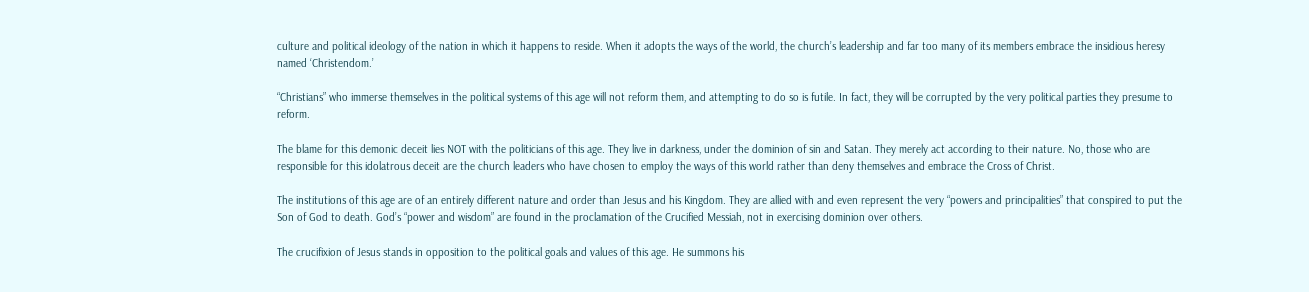culture and political ideology of the nation in which it happens to reside. When it adopts the ways of the world, the church’s leadership and far too many of its members embrace the insidious heresy named ‘Christendom.’

“Christians” who immerse themselves in the political systems of this age will not reform them, and attempting to do so is futile. In fact, they will be corrupted by the very political parties they presume to reform.

The blame for this demonic deceit lies NOT with the politicians of this age. They live in darkness, under the dominion of sin and Satan. They merely act according to their nature. No, those who are responsible for this idolatrous deceit are the church leaders who have chosen to employ the ways of this world rather than deny themselves and embrace the Cross of Christ.

The institutions of this age are of an entirely different nature and order than Jesus and his Kingdom. They are allied with and even represent the very “powers and principalities” that conspired to put the Son of God to death. God’s “power and wisdom” are found in the proclamation of the Crucified Messiah, not in exercising dominion over others.

The crucifixion of Jesus stands in opposition to the political goals and values of this age. He summons his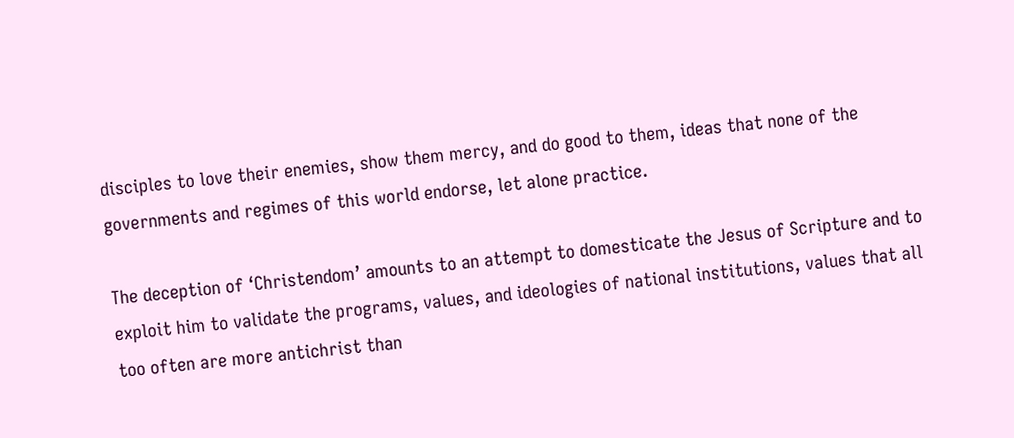disciples to love their enemies, show them mercy, and do good to them, ideas that none of the governments and regimes of this world endorse, let alone practice.

The deception of ‘Christendom’ amounts to an attempt to domesticate the Jesus of Scripture and to exploit him to validate the programs, values, and ideologies of national institutions, values that all too often are more antichrist than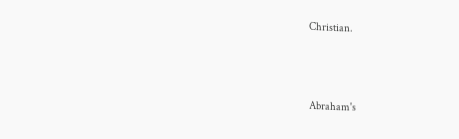Christian.



Abraham's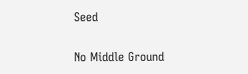Seed

No Middle Ground